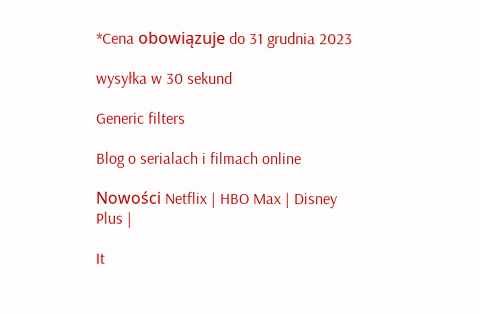*Cena obowiązuje do 31 grudnia 2023

wysyłka w 30 sekund

Generic filters

Blog o serialach i filmach online

Nowości Netflix | HBO Max | Disney Plus |

It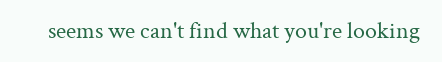seems we can't find what you're looking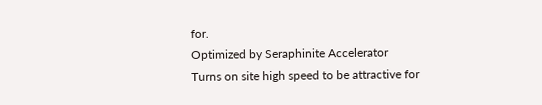for.
Optimized by Seraphinite Accelerator
Turns on site high speed to be attractive for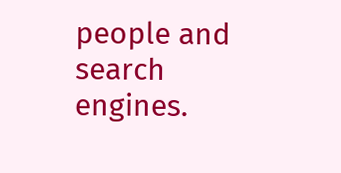people and search engines.